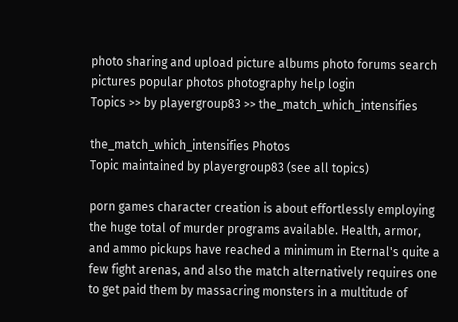photo sharing and upload picture albums photo forums search pictures popular photos photography help login
Topics >> by playergroup83 >> the_match_which_intensifies

the_match_which_intensifies Photos
Topic maintained by playergroup83 (see all topics)

porn games character creation is about effortlessly employing the huge total of murder programs available. Health, armor, and ammo pickups have reached a minimum in Eternal's quite a few fight arenas, and also the match alternatively requires one to get paid them by massacring monsters in a multitude of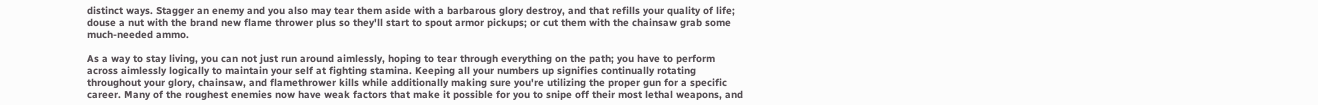distinct ways. Stagger an enemy and you also may tear them aside with a barbarous glory destroy, and that refills your quality of life; douse a nut with the brand new flame thrower plus so they'll start to spout armor pickups; or cut them with the chainsaw grab some much-needed ammo.

As a way to stay living, you can not just run around aimlessly, hoping to tear through everything on the path; you have to perform across aimlessly logically to maintain your self at fighting stamina. Keeping all your numbers up signifies continually rotating throughout your glory, chainsaw, and flamethrower kills while additionally making sure you're utilizing the proper gun for a specific career. Many of the roughest enemies now have weak factors that make it possible for you to snipe off their most lethal weapons, and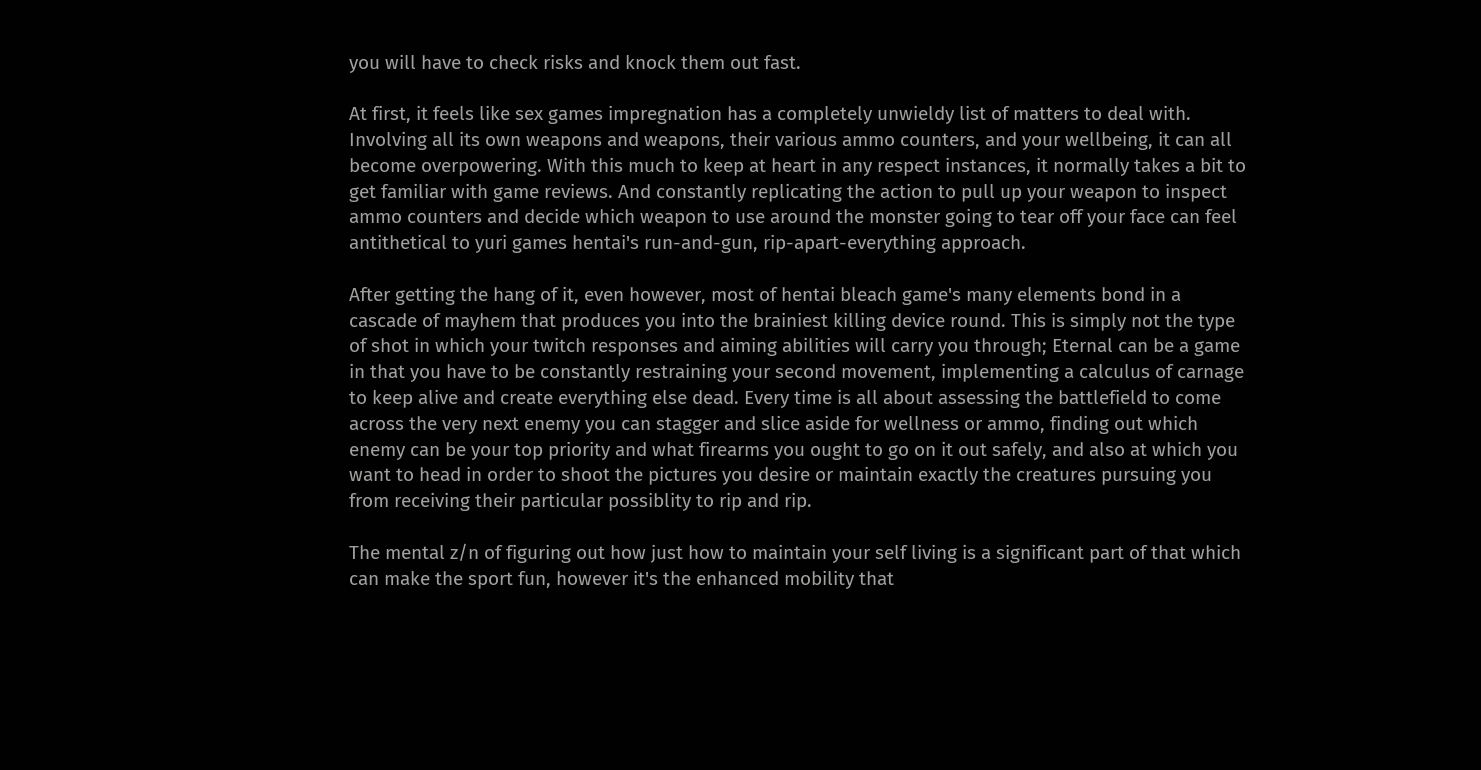you will have to check risks and knock them out fast.

At first, it feels like sex games impregnation has a completely unwieldy list of matters to deal with. Involving all its own weapons and weapons, their various ammo counters, and your wellbeing, it can all become overpowering. With this much to keep at heart in any respect instances, it normally takes a bit to get familiar with game reviews. And constantly replicating the action to pull up your weapon to inspect ammo counters and decide which weapon to use around the monster going to tear off your face can feel antithetical to yuri games hentai's run-and-gun, rip-apart-everything approach.

After getting the hang of it, even however, most of hentai bleach game's many elements bond in a cascade of mayhem that produces you into the brainiest killing device round. This is simply not the type of shot in which your twitch responses and aiming abilities will carry you through; Eternal can be a game in that you have to be constantly restraining your second movement, implementing a calculus of carnage to keep alive and create everything else dead. Every time is all about assessing the battlefield to come across the very next enemy you can stagger and slice aside for wellness or ammo, finding out which enemy can be your top priority and what firearms you ought to go on it out safely, and also at which you want to head in order to shoot the pictures you desire or maintain exactly the creatures pursuing you from receiving their particular possiblity to rip and rip.

The mental z/n of figuring out how just how to maintain your self living is a significant part of that which can make the sport fun, however it's the enhanced mobility that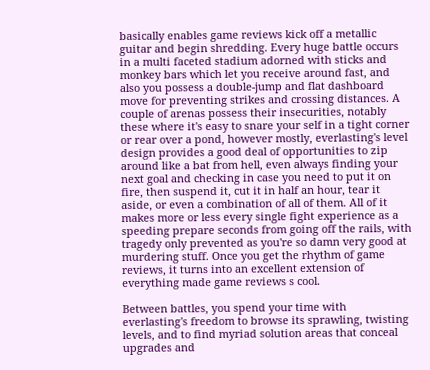basically enables game reviews kick off a metallic guitar and begin shredding. Every huge battle occurs in a multi faceted stadium adorned with sticks and monkey bars which let you receive around fast, and also you possess a double-jump and flat dashboard move for preventing strikes and crossing distances. A couple of arenas possess their insecurities, notably these where it's easy to snare your self in a tight corner or rear over a pond, however mostly, everlasting's level design provides a good deal of opportunities to zip around like a bat from hell, even always finding your next goal and checking in case you need to put it on fire, then suspend it, cut it in half an hour, tear it aside, or even a combination of all of them. All of it makes more or less every single fight experience as a speeding prepare seconds from going off the rails, with tragedy only prevented as you're so damn very good at murdering stuff. Once you get the rhythm of game reviews, it turns into an excellent extension of everything made game reviews s cool.

Between battles, you spend your time with everlasting's freedom to browse its sprawling, twisting levels, and to find myriad solution areas that conceal upgrades and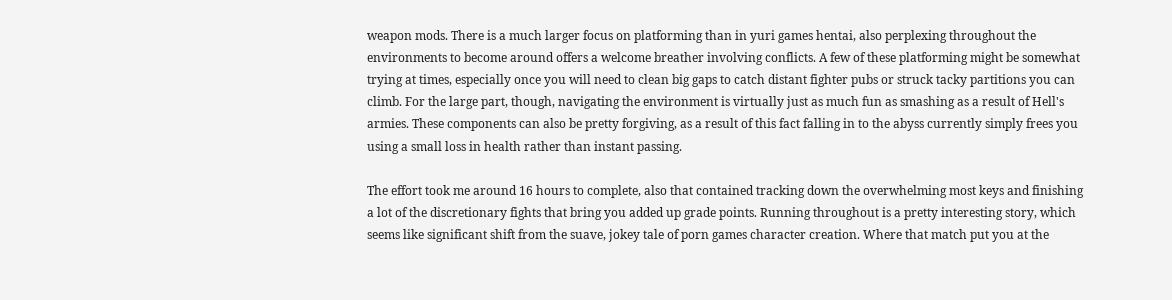weapon mods. There is a much larger focus on platforming than in yuri games hentai, also perplexing throughout the environments to become around offers a welcome breather involving conflicts. A few of these platforming might be somewhat trying at times, especially once you will need to clean big gaps to catch distant fighter pubs or struck tacky partitions you can climb. For the large part, though, navigating the environment is virtually just as much fun as smashing as a result of Hell's armies. These components can also be pretty forgiving, as a result of this fact falling in to the abyss currently simply frees you using a small loss in health rather than instant passing.

The effort took me around 16 hours to complete, also that contained tracking down the overwhelming most keys and finishing a lot of the discretionary fights that bring you added up grade points. Running throughout is a pretty interesting story, which seems like significant shift from the suave, jokey tale of porn games character creation. Where that match put you at the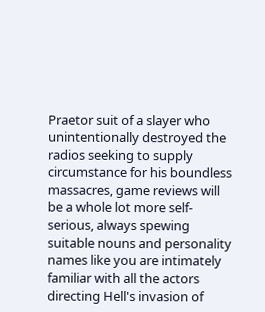Praetor suit of a slayer who unintentionally destroyed the radios seeking to supply circumstance for his boundless massacres, game reviews will be a whole lot more self-serious, always spewing suitable nouns and personality names like you are intimately familiar with all the actors directing Hell's invasion of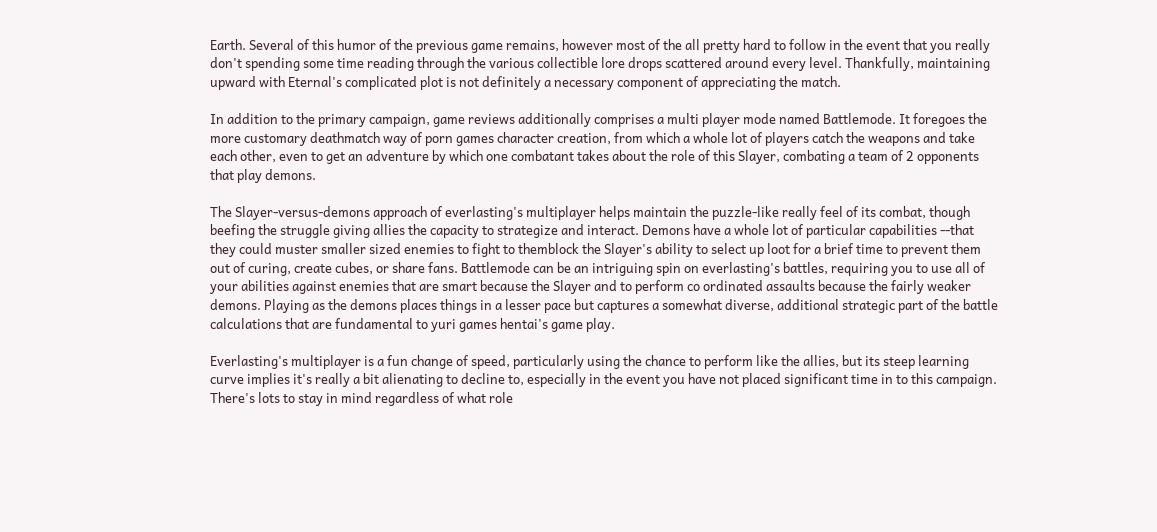Earth. Several of this humor of the previous game remains, however most of the all pretty hard to follow in the event that you really don't spending some time reading through the various collectible lore drops scattered around every level. Thankfully, maintaining upward with Eternal's complicated plot is not definitely a necessary component of appreciating the match.

In addition to the primary campaign, game reviews additionally comprises a multi player mode named Battlemode. It foregoes the more customary deathmatch way of porn games character creation, from which a whole lot of players catch the weapons and take each other, even to get an adventure by which one combatant takes about the role of this Slayer, combating a team of 2 opponents that play demons.

The Slayer-versus-demons approach of everlasting's multiplayer helps maintain the puzzle-like really feel of its combat, though beefing the struggle giving allies the capacity to strategize and interact. Demons have a whole lot of particular capabilities --that they could muster smaller sized enemies to fight to themblock the Slayer's ability to select up loot for a brief time to prevent them out of curing, create cubes, or share fans. Battlemode can be an intriguing spin on everlasting's battles, requiring you to use all of your abilities against enemies that are smart because the Slayer and to perform co ordinated assaults because the fairly weaker demons. Playing as the demons places things in a lesser pace but captures a somewhat diverse, additional strategic part of the battle calculations that are fundamental to yuri games hentai's game play.

Everlasting's multiplayer is a fun change of speed, particularly using the chance to perform like the allies, but its steep learning curve implies it's really a bit alienating to decline to, especially in the event you have not placed significant time in to this campaign. There's lots to stay in mind regardless of what role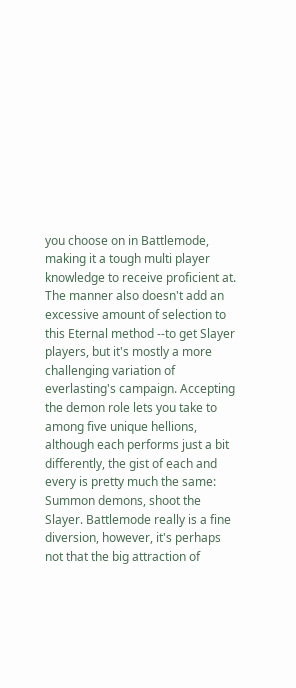you choose on in Battlemode, making it a tough multi player knowledge to receive proficient at. The manner also doesn't add an excessive amount of selection to this Eternal method --to get Slayer players, but it's mostly a more challenging variation of everlasting's campaign. Accepting the demon role lets you take to among five unique hellions, although each performs just a bit differently, the gist of each and every is pretty much the same: Summon demons, shoot the Slayer. Battlemode really is a fine diversion, however, it's perhaps not that the big attraction of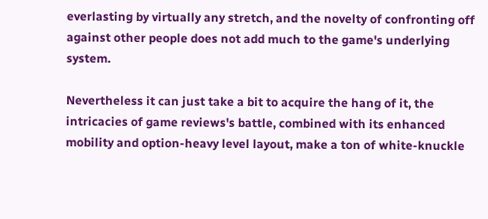everlasting by virtually any stretch, and the novelty of confronting off against other people does not add much to the game's underlying system.

Nevertheless it can just take a bit to acquire the hang of it, the intricacies of game reviews's battle, combined with its enhanced mobility and option-heavy level layout, make a ton of white-knuckle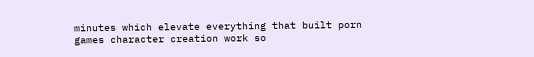minutes which elevate everything that built porn games character creation work so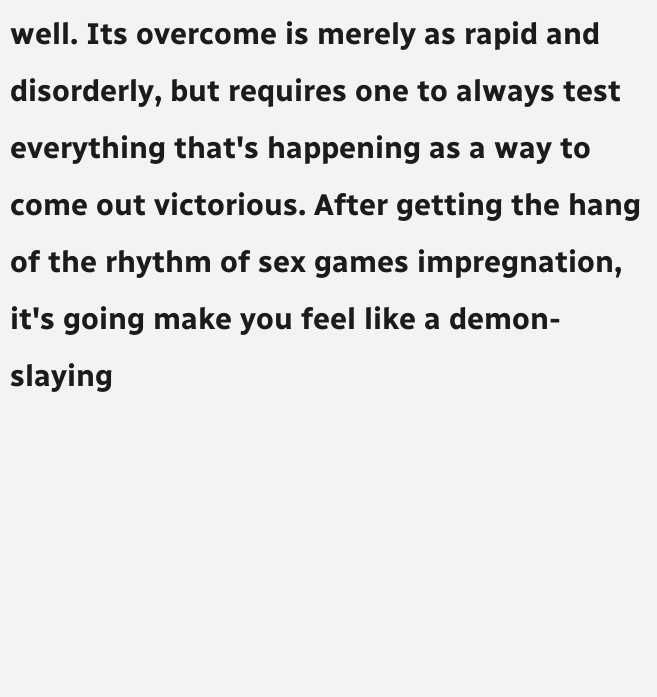well. Its overcome is merely as rapid and disorderly, but requires one to always test everything that's happening as a way to come out victorious. After getting the hang of the rhythm of sex games impregnation, it's going make you feel like a demon-slaying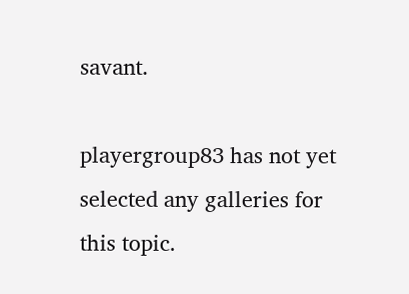savant.

playergroup83 has not yet selected any galleries for this topic.